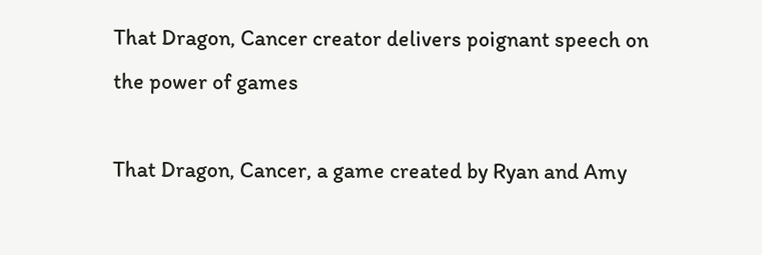That Dragon, Cancer creator delivers poignant speech on the power of games

That Dragon, Cancer, a game created by Ryan and Amy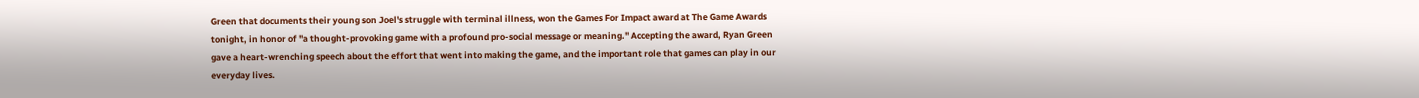Green that documents their young son Joel's struggle with terminal illness, won the Games For Impact award at The Game Awards tonight, in honor of "a thought-provoking game with a profound pro-social message or meaning." Accepting the award, Ryan Green gave a heart-wrenching speech about the effort that went into making the game, and the important role that games can play in our everyday lives.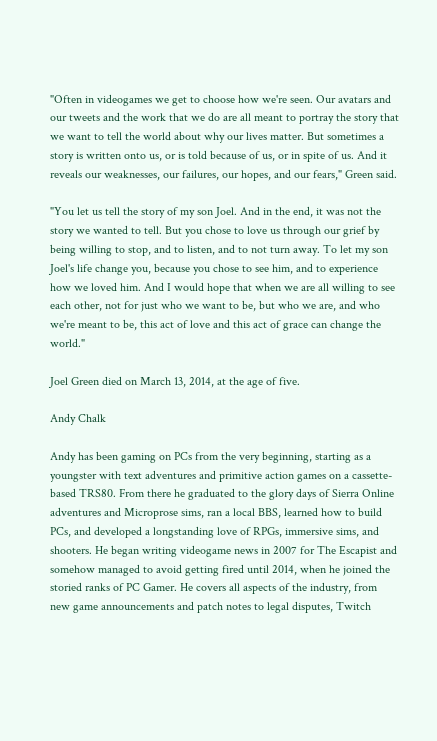"Often in videogames we get to choose how we're seen. Our avatars and our tweets and the work that we do are all meant to portray the story that we want to tell the world about why our lives matter. But sometimes a story is written onto us, or is told because of us, or in spite of us. And it reveals our weaknesses, our failures, our hopes, and our fears," Green said.

"You let us tell the story of my son Joel. And in the end, it was not the story we wanted to tell. But you chose to love us through our grief by being willing to stop, and to listen, and to not turn away. To let my son Joel's life change you, because you chose to see him, and to experience how we loved him. And I would hope that when we are all willing to see each other, not for just who we want to be, but who we are, and who we're meant to be, this act of love and this act of grace can change the world."

Joel Green died on March 13, 2014, at the age of five.

Andy Chalk

Andy has been gaming on PCs from the very beginning, starting as a youngster with text adventures and primitive action games on a cassette-based TRS80. From there he graduated to the glory days of Sierra Online adventures and Microprose sims, ran a local BBS, learned how to build PCs, and developed a longstanding love of RPGs, immersive sims, and shooters. He began writing videogame news in 2007 for The Escapist and somehow managed to avoid getting fired until 2014, when he joined the storied ranks of PC Gamer. He covers all aspects of the industry, from new game announcements and patch notes to legal disputes, Twitch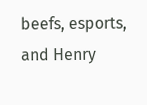beefs, esports, and Henry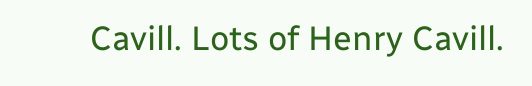Cavill. Lots of Henry Cavill.